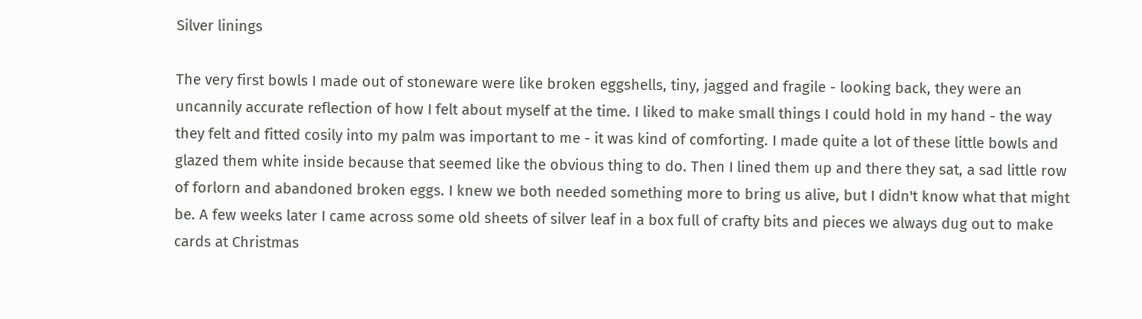Silver linings

The very first bowls I made out of stoneware were like broken eggshells, tiny, jagged and fragile - looking back, they were an uncannily accurate reflection of how I felt about myself at the time. I liked to make small things I could hold in my hand - the way they felt and fitted cosily into my palm was important to me - it was kind of comforting. I made quite a lot of these little bowls and glazed them white inside because that seemed like the obvious thing to do. Then I lined them up and there they sat, a sad little row of forlorn and abandoned broken eggs. I knew we both needed something more to bring us alive, but I didn't know what that might be. A few weeks later I came across some old sheets of silver leaf in a box full of crafty bits and pieces we always dug out to make cards at Christmas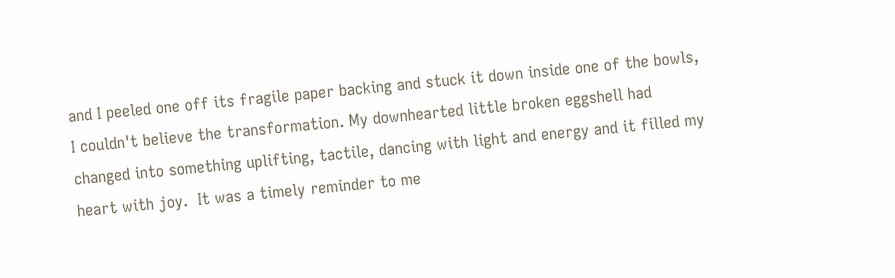and I peeled one off its fragile paper backing and stuck it down inside one of the bowls, I couldn't believe the transformation. My downhearted little broken eggshell had changed into something uplifting, tactile, dancing with light and energy and it filled my heart with joy.  It was a timely reminder to me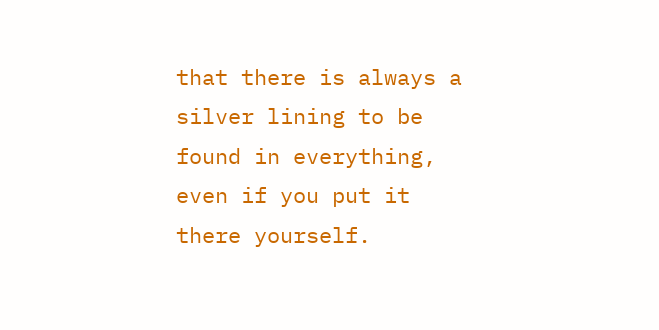that there is always a silver lining to be found in everything, even if you put it there yourself.